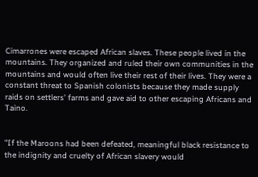Cimarrones were escaped African slaves. These people lived in the mountains. They organized and ruled their own communities in the mountains and would often live their rest of their lives. They were a constant threat to Spanish colonists because they made supply raids on settlers' farms and gave aid to other escaping Africans and Taino.


"If the Maroons had been defeated, meaningful black resistance to the indignity and cruelty of African slavery would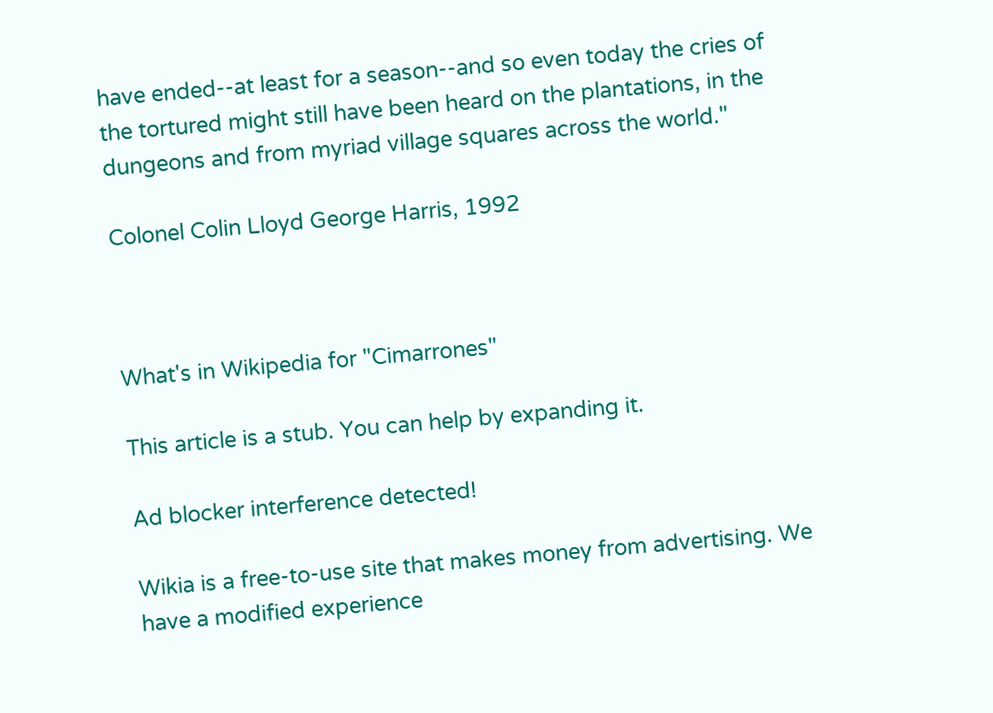have ended--at least for a season--and so even today the cries of the tortured might still have been heard on the plantations, in the dungeons and from myriad village squares across the world."

Colonel Colin Lloyd George Harris, 1992



What's in Wikipedia for "Cimarrones"

This article is a stub. You can help by expanding it.

Ad blocker interference detected!

Wikia is a free-to-use site that makes money from advertising. We have a modified experience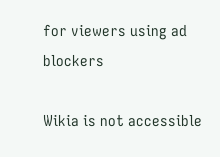for viewers using ad blockers

Wikia is not accessible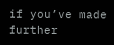if you’ve made further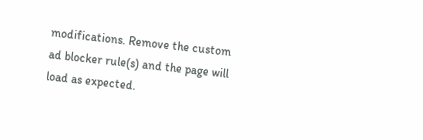modifications. Remove the custom ad blocker rule(s) and the page will load as expected.